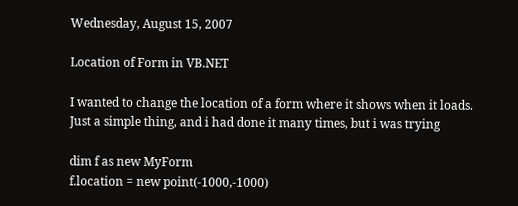Wednesday, August 15, 2007

Location of Form in VB.NET

I wanted to change the location of a form where it shows when it loads.
Just a simple thing, and i had done it many times, but i was trying

dim f as new MyForm
f.location = new point(-1000,-1000)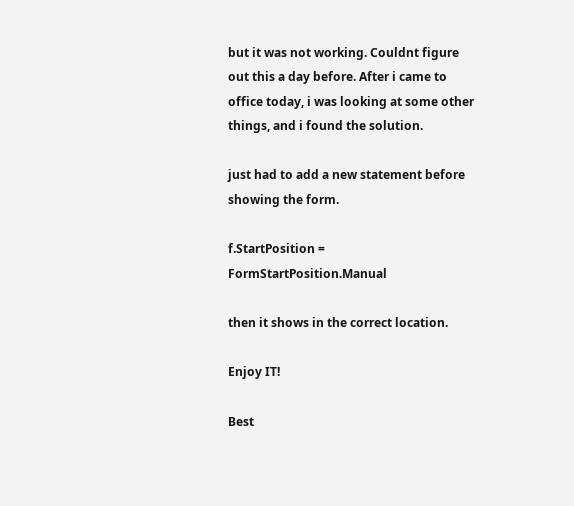but it was not working. Couldnt figure out this a day before. After i came to office today, i was looking at some other things, and i found the solution.

just had to add a new statement before showing the form.

f.StartPosition = FormStartPosition.Manual

then it shows in the correct location.

Enjoy IT!

Best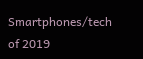Smartphones/tech of 2019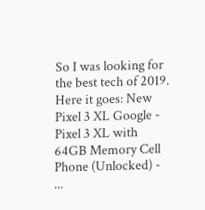So I was looking for the best tech of 2019. Here it goes: New Pixel 3 XL Google - Pixel 3 XL with 64GB Memory Cell Phone (Unlocked) - ...